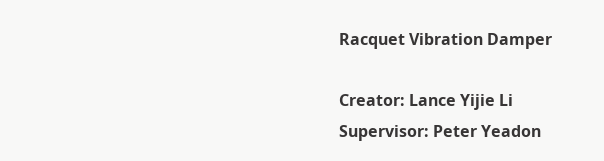Racquet Vibration Damper

Creator: Lance Yijie Li
Supervisor: Peter Yeadon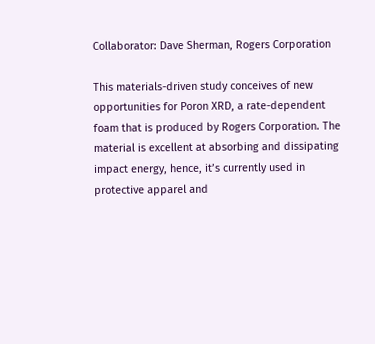Collaborator: Dave Sherman, Rogers Corporation

This materials-driven study conceives of new opportunities for Poron XRD, a rate-dependent foam that is produced by Rogers Corporation. The material is excellent at absorbing and dissipating impact energy, hence, it’s currently used in protective apparel and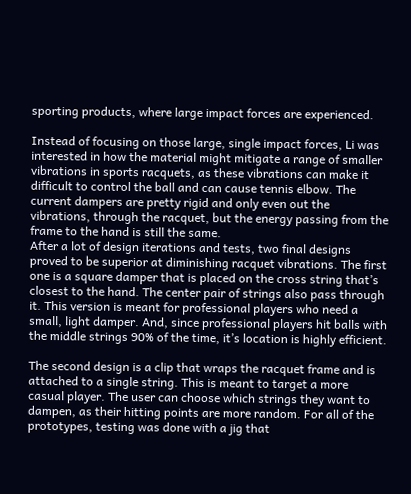sporting products, where large impact forces are experienced.

Instead of focusing on those large, single impact forces, Li was interested in how the material might mitigate a range of smaller vibrations in sports racquets, as these vibrations can make it difficult to control the ball and can cause tennis elbow. The current dampers are pretty rigid and only even out the vibrations, through the racquet, but the energy passing from the frame to the hand is still the same.
After a lot of design iterations and tests, two final designs proved to be superior at diminishing racquet vibrations. The first one is a square damper that is placed on the cross string that’s closest to the hand. The center pair of strings also pass through it. This version is meant for professional players who need a small, light damper. And, since professional players hit balls with the middle strings 90% of the time, it’s location is highly efficient.

The second design is a clip that wraps the racquet frame and is attached to a single string. This is meant to target a more casual player. The user can choose which strings they want to dampen, as their hitting points are more random. For all of the prototypes, testing was done with a jig that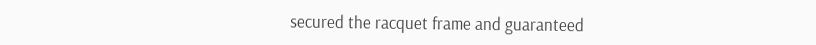secured the racquet frame and guaranteed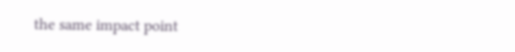the same impact point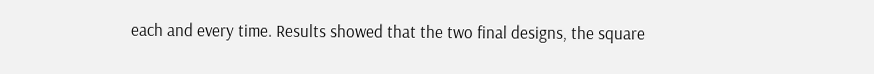each and every time. Results showed that the two final designs, the square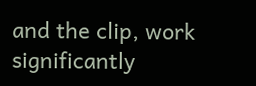and the clip, work significantly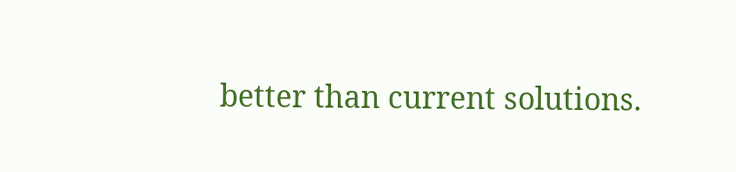better than current solutions.